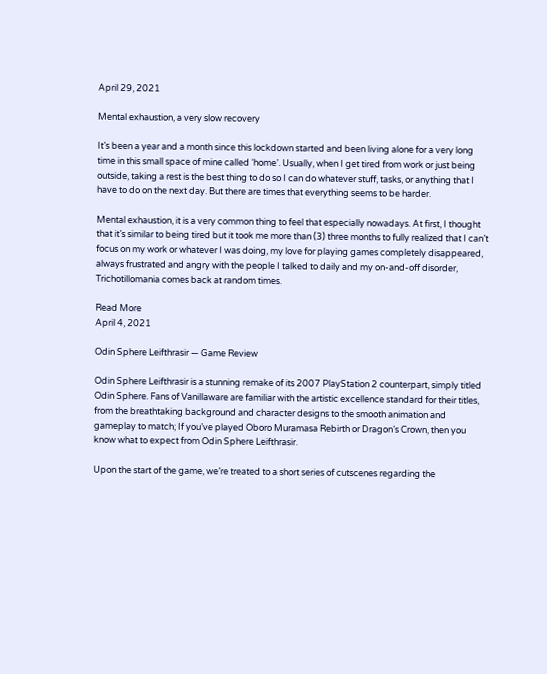April 29, 2021

Mental exhaustion, a very slow recovery

It’s been a year and a month since this lockdown started and been living alone for a very long time in this small space of mine called ‘home’. Usually, when I get tired from work or just being outside, taking a rest is the best thing to do so I can do whatever stuff, tasks, or anything that I have to do on the next day. But there are times that everything seems to be harder.

Mental exhaustion, it is a very common thing to feel that especially nowadays. At first, I thought that it’s similar to being tired but it took me more than (3) three months to fully realized that I can’t focus on my work or whatever I was doing, my love for playing games completely disappeared, always frustrated and angry with the people I talked to daily and my on-and-off disorder, Trichotillomania comes back at random times.

Read More
April 4, 2021

Odin Sphere Leifthrasir — Game Review

Odin Sphere Leifthrasir is a stunning remake of its 2007 PlayStation 2 counterpart, simply titled Odin Sphere. Fans of Vanillaware are familiar with the artistic excellence standard for their titles, from the breathtaking background and character designs to the smooth animation and gameplay to match; If you’ve played Oboro Muramasa Rebirth or Dragon’s Crown, then you know what to expect from Odin Sphere Leifthrasir.

Upon the start of the game, we’re treated to a short series of cutscenes regarding the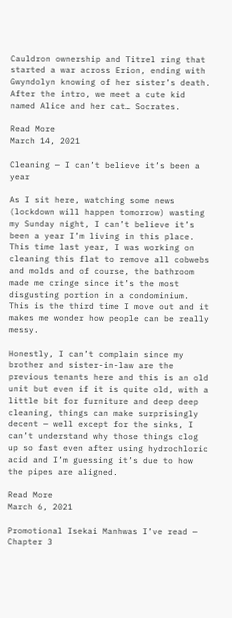Cauldron ownership and Titrel ring that started a war across Erion, ending with Gwyndolyn knowing of her sister’s death. After the intro, we meet a cute kid named Alice and her cat… Socrates.

Read More
March 14, 2021

Cleaning — I can’t believe it’s been a year

As I sit here, watching some news (lockdown will happen tomorrow) wasting my Sunday night, I can’t believe it’s been a year I’m living in this place. This time last year, I was working on cleaning this flat to remove all cobwebs and molds and of course, the bathroom made me cringe since it’s the most disgusting portion in a condominium. This is the third time I move out and it makes me wonder how people can be really messy.

Honestly, I can’t complain since my brother and sister-in-law are the previous tenants here and this is an old unit but even if it is quite old, with a little bit for furniture and deep deep cleaning, things can make surprisingly decent — well except for the sinks, I can’t understand why those things clog up so fast even after using hydrochloric acid and I’m guessing it’s due to how the pipes are aligned.

Read More
March 6, 2021

Promotional Isekai Manhwas I’ve read — Chapter 3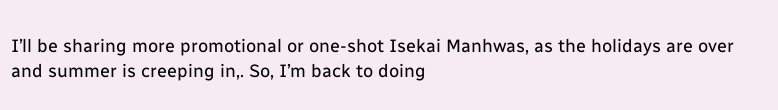I’ll be sharing more promotional or one-shot Isekai Manhwas, as the holidays are over and summer is creeping in,. So, I’m back to doing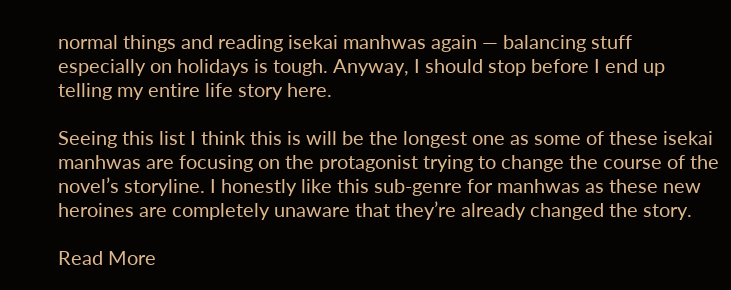normal things and reading isekai manhwas again — balancing stuff especially on holidays is tough. Anyway, I should stop before I end up telling my entire life story here.

Seeing this list I think this is will be the longest one as some of these isekai manhwas are focusing on the protagonist trying to change the course of the novel’s storyline. I honestly like this sub-genre for manhwas as these new heroines are completely unaware that they’re already changed the story.

Read More